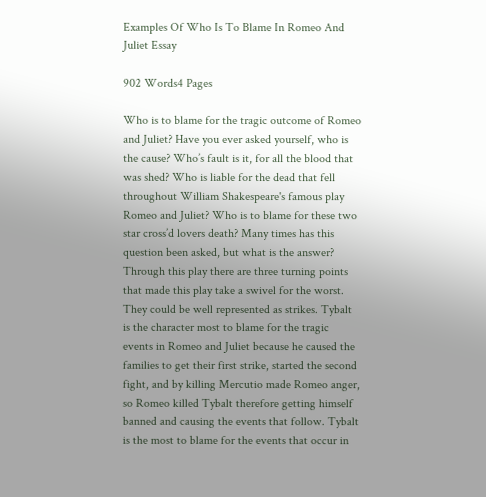Examples Of Who Is To Blame In Romeo And Juliet Essay

902 Words4 Pages

Who is to blame for the tragic outcome of Romeo and Juliet? Have you ever asked yourself, who is the cause? Who’s fault is it, for all the blood that was shed? Who is liable for the dead that fell throughout William Shakespeare's famous play Romeo and Juliet? Who is to blame for these two star cross’d lovers death? Many times has this question been asked, but what is the answer? Through this play there are three turning points that made this play take a swivel for the worst. They could be well represented as strikes. Tybalt is the character most to blame for the tragic events in Romeo and Juliet because he caused the families to get their first strike, started the second fight, and by killing Mercutio made Romeo anger, so Romeo killed Tybalt therefore getting himself banned and causing the events that follow. Tybalt is the most to blame for the events that occur in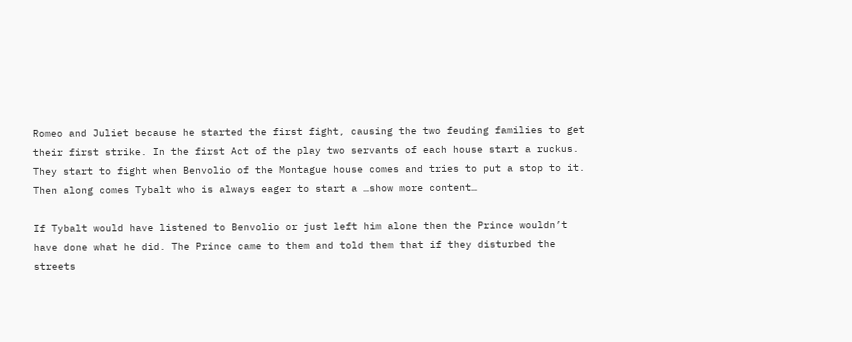Romeo and Juliet because he started the first fight, causing the two feuding families to get their first strike. In the first Act of the play two servants of each house start a ruckus. They start to fight when Benvolio of the Montague house comes and tries to put a stop to it. Then along comes Tybalt who is always eager to start a …show more content…

If Tybalt would have listened to Benvolio or just left him alone then the Prince wouldn’t have done what he did. The Prince came to them and told them that if they disturbed the streets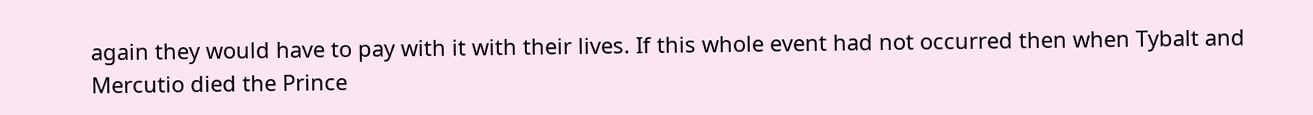again they would have to pay with it with their lives. If this whole event had not occurred then when Tybalt and Mercutio died the Prince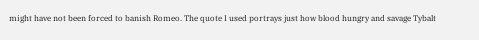might have not been forced to banish Romeo. The quote I used portrays just how blood hungry and savage Tybalt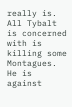really is. All Tybalt is concerned with is killing some Montagues. He is against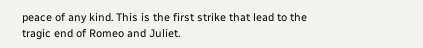peace of any kind. This is the first strike that lead to the tragic end of Romeo and Juliet.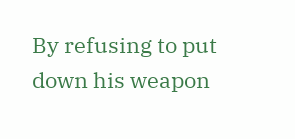By refusing to put down his weapon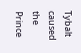Tybalt caused the Prince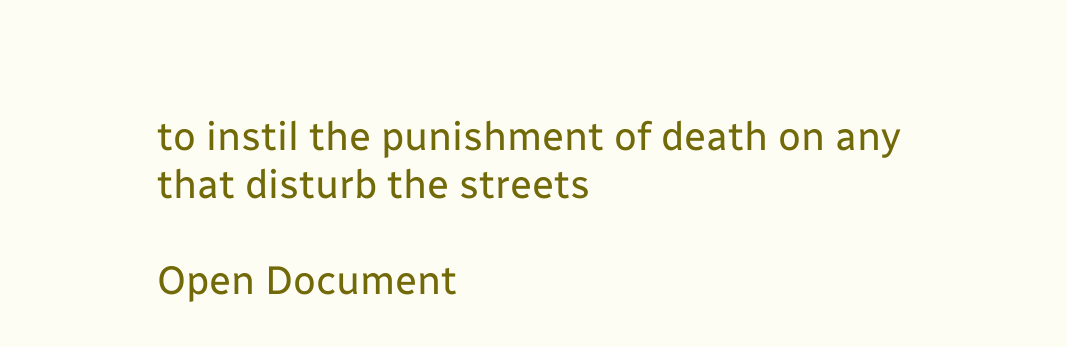to instil the punishment of death on any that disturb the streets

Open Document